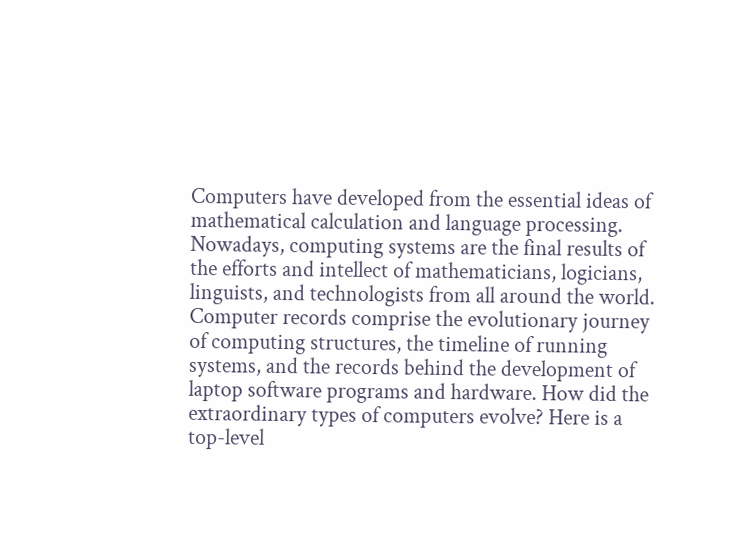Computers have developed from the essential ideas of mathematical calculation and language processing. Nowadays, computing systems are the final results of the efforts and intellect of mathematicians, logicians, linguists, and technologists from all around the world. Computer records comprise the evolutionary journey of computing structures, the timeline of running systems, and the records behind the development of laptop software programs and hardware. How did the extraordinary types of computers evolve? Here is a top-level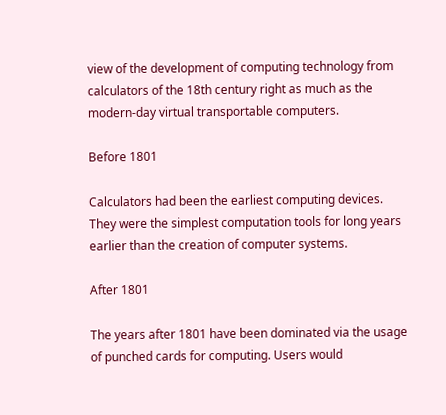view of the development of computing technology from calculators of the 18th century right as much as the modern-day virtual transportable computers.

Before 1801

Calculators had been the earliest computing devices. They were the simplest computation tools for long years earlier than the creation of computer systems.

After 1801

The years after 1801 have been dominated via the usage of punched cards for computing. Users would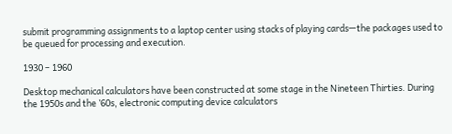submit programming assignments to a laptop center using stacks of playing cards—the packages used to be queued for processing and execution.

1930 – 1960

Desktop mechanical calculators have been constructed at some stage in the Nineteen Thirties. During the 1950s and the ’60s, electronic computing device calculators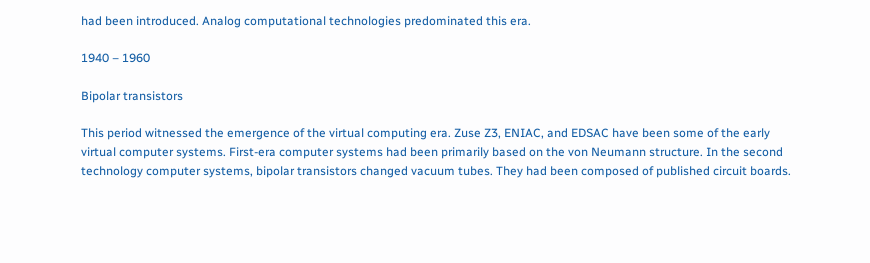had been introduced. Analog computational technologies predominated this era.

1940 – 1960

Bipolar transistors

This period witnessed the emergence of the virtual computing era. Zuse Z3, ENIAC, and EDSAC have been some of the early virtual computer systems. First-era computer systems had been primarily based on the von Neumann structure. In the second technology computer systems, bipolar transistors changed vacuum tubes. They had been composed of published circuit boards.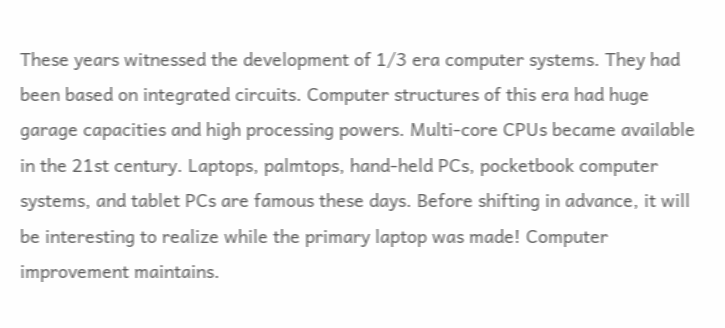These years witnessed the development of 1/3 era computer systems. They had been based on integrated circuits. Computer structures of this era had huge garage capacities and high processing powers. Multi-core CPUs became available in the 21st century. Laptops, palmtops, hand-held PCs, pocketbook computer systems, and tablet PCs are famous these days. Before shifting in advance, it will be interesting to realize while the primary laptop was made! Computer improvement maintains.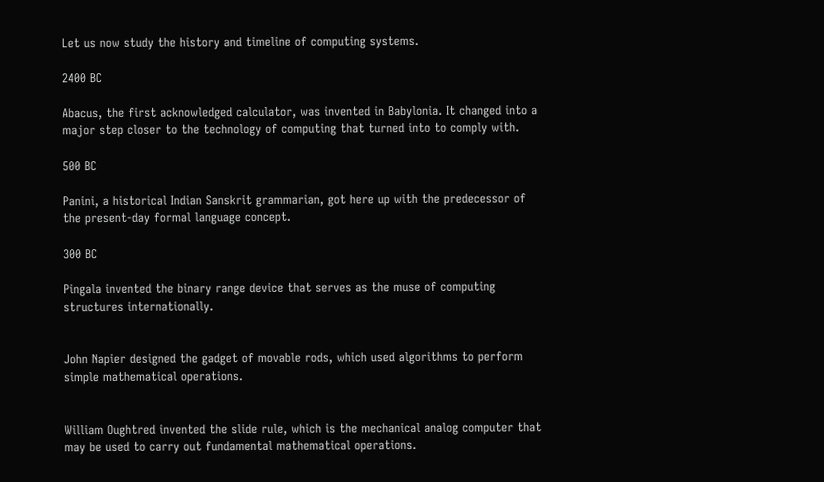Let us now study the history and timeline of computing systems.

2400 BC

Abacus, the first acknowledged calculator, was invented in Babylonia. It changed into a major step closer to the technology of computing that turned into to comply with.

500 BC

Panini, a historical Indian Sanskrit grammarian, got here up with the predecessor of the present-day formal language concept.

300 BC

Pingala invented the binary range device that serves as the muse of computing structures internationally.


John Napier designed the gadget of movable rods, which used algorithms to perform simple mathematical operations.


William Oughtred invented the slide rule, which is the mechanical analog computer that may be used to carry out fundamental mathematical operations.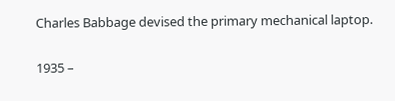Charles Babbage devised the primary mechanical laptop.

1935 –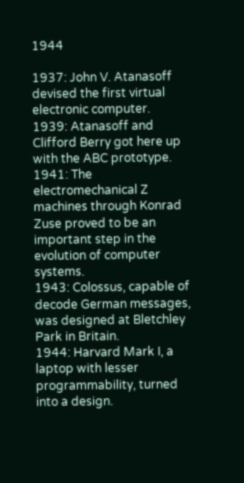1944

1937: John V. Atanasoff devised the first virtual electronic computer.
1939: Atanasoff and Clifford Berry got here up with the ABC prototype.
1941: The electromechanical Z machines through Konrad Zuse proved to be an important step in the evolution of computer systems.
1943: Colossus, capable of decode German messages, was designed at Bletchley Park in Britain.
1944: Harvard Mark I, a laptop with lesser programmability, turned into a design.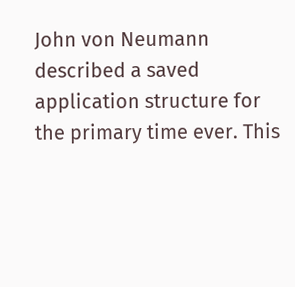John von Neumann described a saved application structure for the primary time ever. This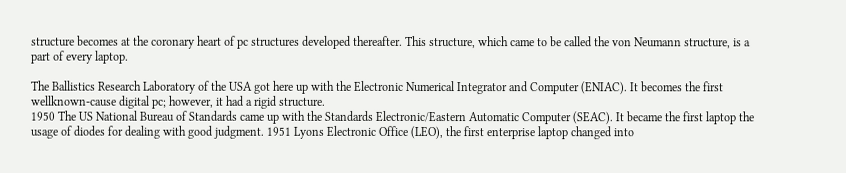structure becomes at the coronary heart of pc structures developed thereafter. This structure, which came to be called the von Neumann structure, is a part of every laptop.

The Ballistics Research Laboratory of the USA got here up with the Electronic Numerical Integrator and Computer (ENIAC). It becomes the first wellknown-cause digital pc; however, it had a rigid structure.
1950 The US National Bureau of Standards came up with the Standards Electronic/Eastern Automatic Computer (SEAC). It became the first laptop the usage of diodes for dealing with good judgment. 1951 Lyons Electronic Office (LEO), the first enterprise laptop changed into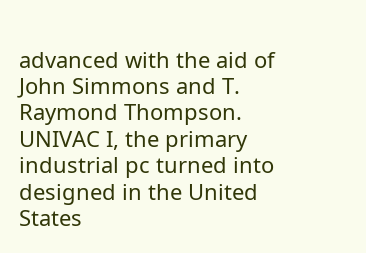advanced with the aid of John Simmons and T. Raymond Thompson. UNIVAC I, the primary industrial pc turned into designed in the United States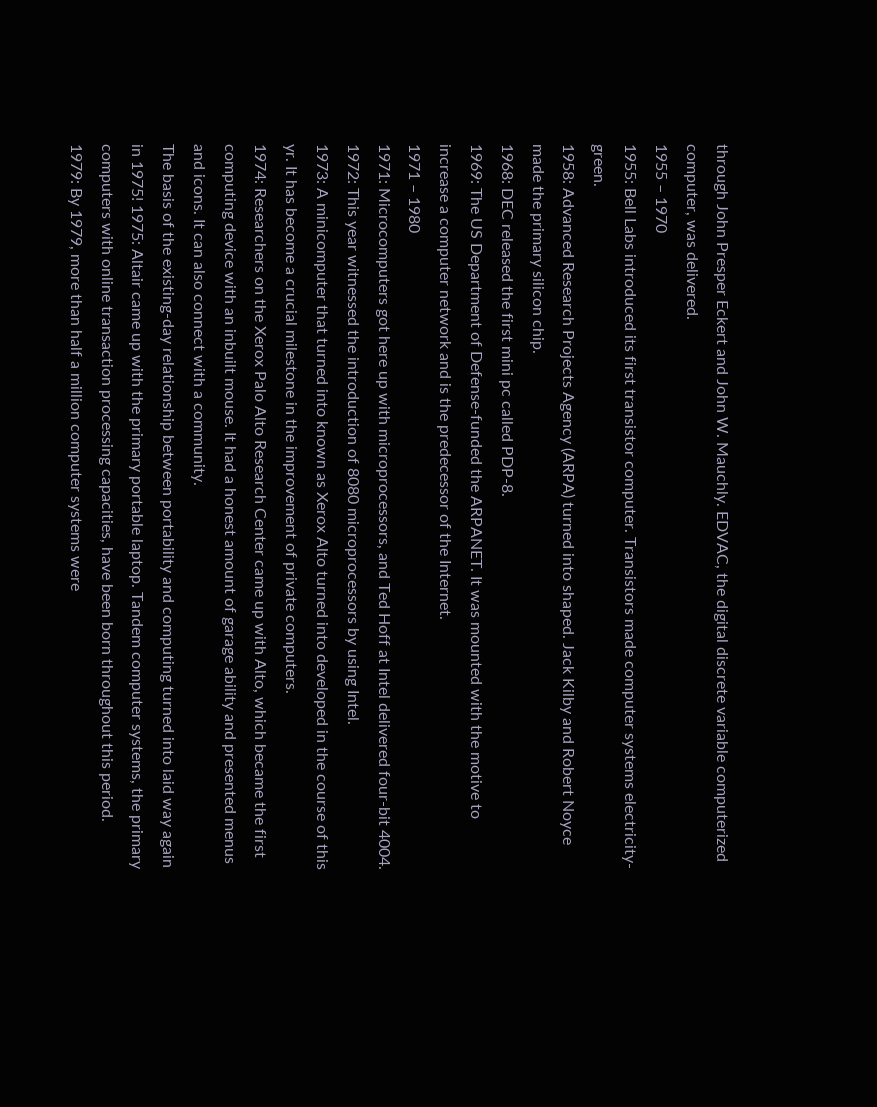through John Presper Eckert and John W. Mauchly. EDVAC, the digital discrete variable computerized computer, was delivered.
1955 – 1970
1955: Bell Labs introduced its first transistor computer. Transistors made computer systems electricity-green.
1958: Advanced Research Projects Agency (ARPA) turned into shaped. Jack Kilby and Robert Noyce made the primary silicon chip.
1968: DEC released the first mini pc called PDP-8.
1969: The US Department of Defense-funded the ARPANET. It was mounted with the motive to increase a computer network and is the predecessor of the Internet.
1971 – 1980
1971: Microcomputers got here up with microprocessors, and Ted Hoff at Intel delivered four-bit 4004.
1972: This year witnessed the introduction of 8080 microprocessors by using Intel.
1973: A minicomputer that turned into known as Xerox Alto turned into developed in the course of this yr. It has become a crucial milestone in the improvement of private computers.
1974: Researchers on the Xerox Palo Alto Research Center came up with Alto, which became the first computing device with an inbuilt mouse. It had a honest amount of garage ability and presented menus and icons. It can also connect with a community.
The basis of the existing-day relationship between portability and computing turned into laid way again in 1975! 1975: Altair came up with the primary portable laptop. Tandem computer systems, the primary computers with online transaction processing capacities, have been born throughout this period.
1979: By 1979, more than half a million computer systems were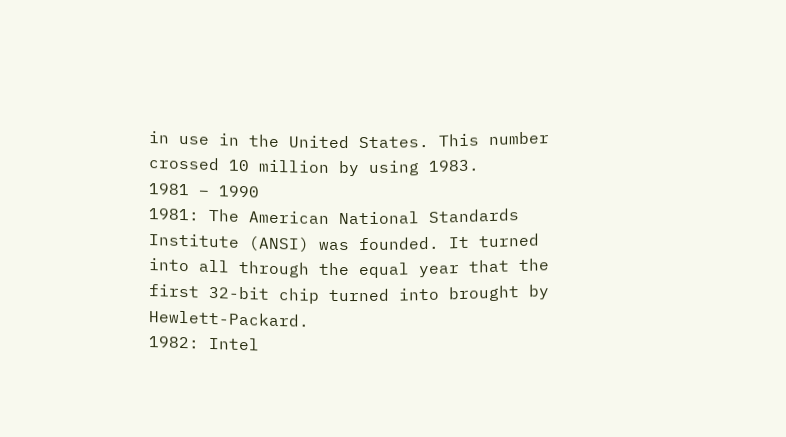in use in the United States. This number crossed 10 million by using 1983.
1981 – 1990
1981: The American National Standards Institute (ANSI) was founded. It turned into all through the equal year that the first 32-bit chip turned into brought by Hewlett-Packard.
1982: Intel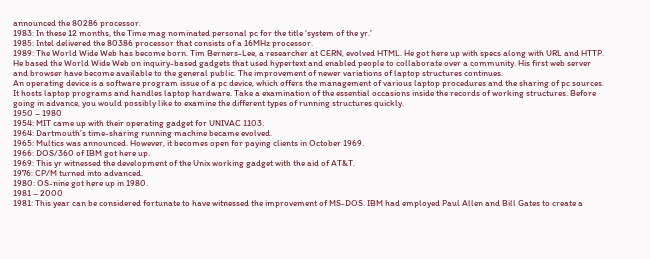announced the 80286 processor.
1983: In these 12 months, the Time mag nominated personal pc for the title ‘system of the yr.’
1985: Intel delivered the 80386 processor that consists of a 16MHz processor.
1989: The World Wide Web has become born. Tim Berners-Lee, a researcher at CERN, evolved HTML. He got here up with specs along with URL and HTTP. He based the World Wide Web on inquiry-based gadgets that used hypertext and enabled people to collaborate over a community. His first web server and browser have become available to the general public. The improvement of newer variations of laptop structures continues.
An operating device is a software program issue of a pc device, which offers the management of various laptop procedures and the sharing of pc sources. It hosts laptop programs and handles laptop hardware. Take a examination of the essential occasions inside the records of working structures. Before going in advance, you would possibly like to examine the different types of running structures quickly.
1950 – 1980
1954: MIT came up with their operating gadget for UNIVAC 1103.
1964: Dartmouth’s time-sharing running machine became evolved.
1965: Multics was announced. However, it becomes open for paying clients in October 1969.
1966: DOS/360 of IBM got here up.
1969: This yr witnessed the development of the Unix working gadget with the aid of AT&T.
1976: CP/M turned into advanced.
1980: OS-nine got here up in 1980.
1981 – 2000
1981: This year can be considered fortunate to have witnessed the improvement of MS-DOS. IBM had employed Paul Allen and Bill Gates to create a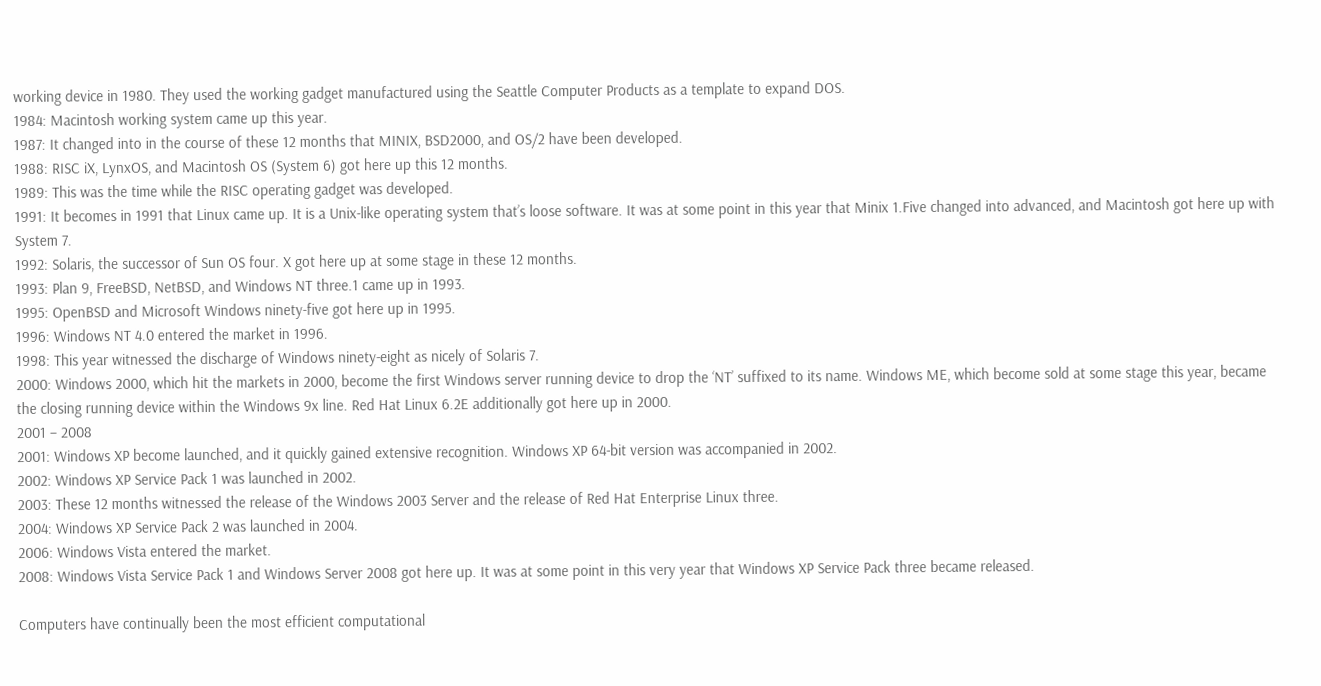working device in 1980. They used the working gadget manufactured using the Seattle Computer Products as a template to expand DOS.
1984: Macintosh working system came up this year.
1987: It changed into in the course of these 12 months that MINIX, BSD2000, and OS/2 have been developed.
1988: RISC iX, LynxOS, and Macintosh OS (System 6) got here up this 12 months.
1989: This was the time while the RISC operating gadget was developed.
1991: It becomes in 1991 that Linux came up. It is a Unix-like operating system that’s loose software. It was at some point in this year that Minix 1.Five changed into advanced, and Macintosh got here up with System 7.
1992: Solaris, the successor of Sun OS four. X got here up at some stage in these 12 months.
1993: Plan 9, FreeBSD, NetBSD, and Windows NT three.1 came up in 1993.
1995: OpenBSD and Microsoft Windows ninety-five got here up in 1995.
1996: Windows NT 4.0 entered the market in 1996.
1998: This year witnessed the discharge of Windows ninety-eight as nicely of Solaris 7.
2000: Windows 2000, which hit the markets in 2000, become the first Windows server running device to drop the ‘NT’ suffixed to its name. Windows ME, which become sold at some stage this year, became the closing running device within the Windows 9x line. Red Hat Linux 6.2E additionally got here up in 2000.
2001 – 2008
2001: Windows XP become launched, and it quickly gained extensive recognition. Windows XP 64-bit version was accompanied in 2002.
2002: Windows XP Service Pack 1 was launched in 2002.
2003: These 12 months witnessed the release of the Windows 2003 Server and the release of Red Hat Enterprise Linux three.
2004: Windows XP Service Pack 2 was launched in 2004.
2006: Windows Vista entered the market.
2008: Windows Vista Service Pack 1 and Windows Server 2008 got here up. It was at some point in this very year that Windows XP Service Pack three became released.

Computers have continually been the most efficient computational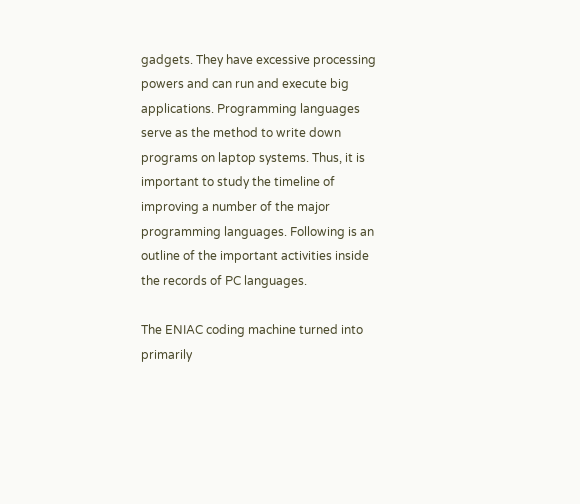gadgets. They have excessive processing powers and can run and execute big applications. Programming languages serve as the method to write down programs on laptop systems. Thus, it is important to study the timeline of improving a number of the major programming languages. Following is an outline of the important activities inside the records of PC languages.

The ENIAC coding machine turned into primarily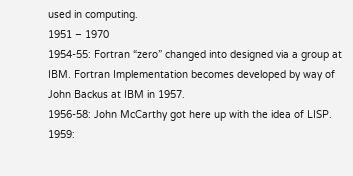used in computing.
1951 – 1970
1954-55: Fortran “zero” changed into designed via a group at IBM. Fortran Implementation becomes developed by way of John Backus at IBM in 1957.
1956-58: John McCarthy got here up with the idea of LISP.
1959: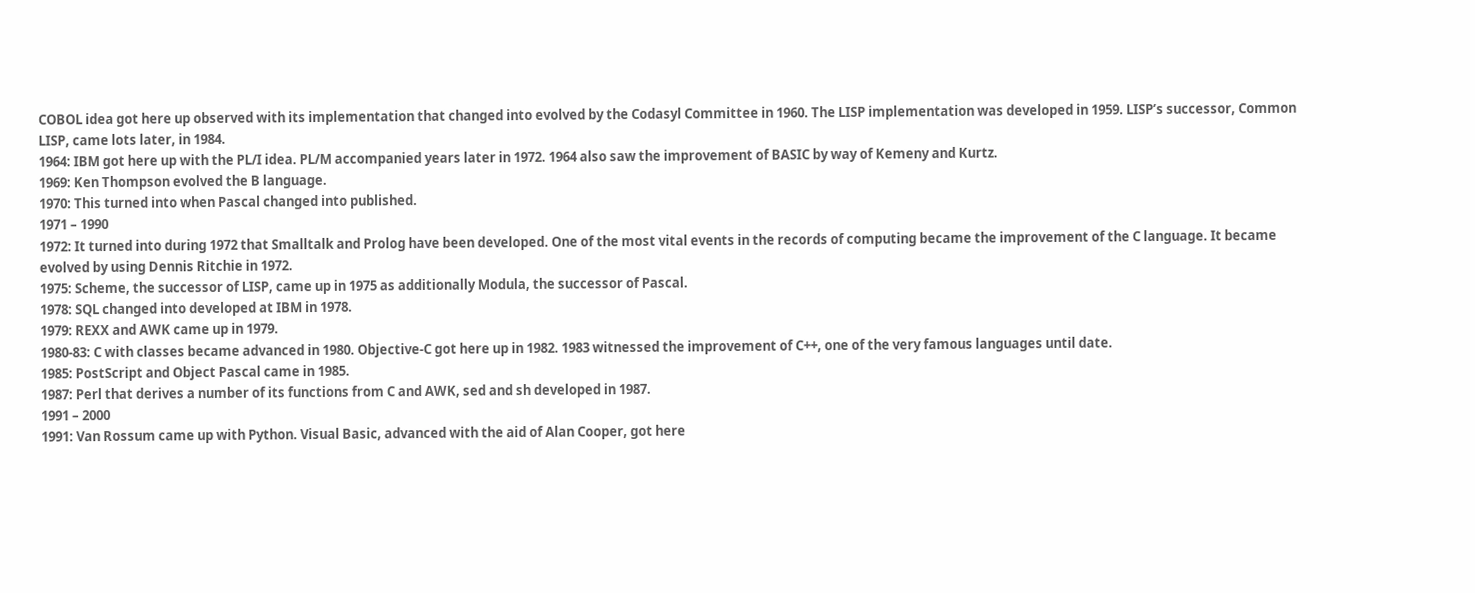COBOL idea got here up observed with its implementation that changed into evolved by the Codasyl Committee in 1960. The LISP implementation was developed in 1959. LISP’s successor, Common LISP, came lots later, in 1984.
1964: IBM got here up with the PL/I idea. PL/M accompanied years later in 1972. 1964 also saw the improvement of BASIC by way of Kemeny and Kurtz.
1969: Ken Thompson evolved the B language.
1970: This turned into when Pascal changed into published.
1971 – 1990
1972: It turned into during 1972 that Smalltalk and Prolog have been developed. One of the most vital events in the records of computing became the improvement of the C language. It became evolved by using Dennis Ritchie in 1972.
1975: Scheme, the successor of LISP, came up in 1975 as additionally Modula, the successor of Pascal.
1978: SQL changed into developed at IBM in 1978.
1979: REXX and AWK came up in 1979.
1980-83: C with classes became advanced in 1980. Objective-C got here up in 1982. 1983 witnessed the improvement of C++, one of the very famous languages until date.
1985: PostScript and Object Pascal came in 1985.
1987: Perl that derives a number of its functions from C and AWK, sed and sh developed in 1987.
1991 – 2000
1991: Van Rossum came up with Python. Visual Basic, advanced with the aid of Alan Cooper, got here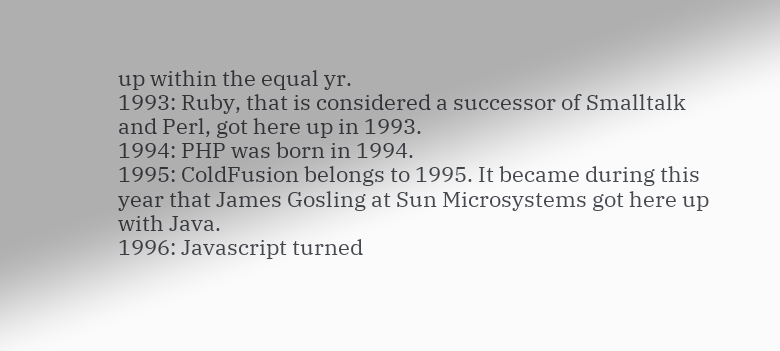up within the equal yr.
1993: Ruby, that is considered a successor of Smalltalk and Perl, got here up in 1993.
1994: PHP was born in 1994.
1995: ColdFusion belongs to 1995. It became during this year that James Gosling at Sun Microsystems got here up with Java.
1996: Javascript turned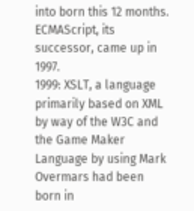into born this 12 months. ECMAScript, its successor, came up in 1997.
1999: XSLT, a language primarily based on XML by way of the W3C and the Game Maker Language by using Mark Overmars had been born in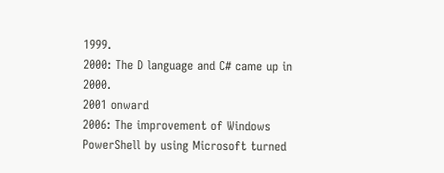1999.
2000: The D language and C# came up in 2000.
2001 onward
2006: The improvement of Windows PowerShell by using Microsoft turned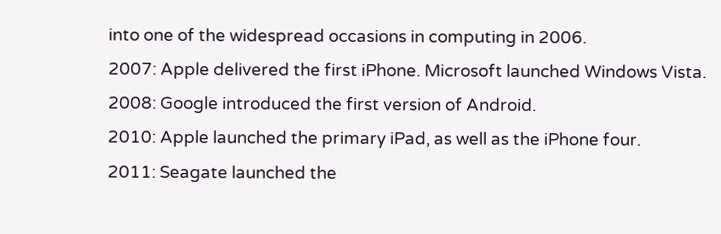into one of the widespread occasions in computing in 2006.
2007: Apple delivered the first iPhone. Microsoft launched Windows Vista.
2008: Google introduced the first version of Android.
2010: Apple launched the primary iPad, as well as the iPhone four.
2011: Seagate launched the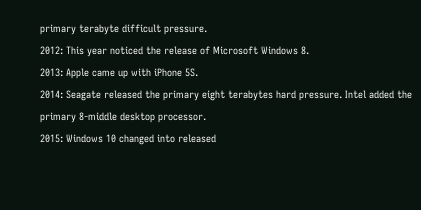primary terabyte difficult pressure.
2012: This year noticed the release of Microsoft Windows 8.
2013: Apple came up with iPhone 5S.
2014: Seagate released the primary eight terabytes hard pressure. Intel added the primary 8-middle desktop processor.
2015: Windows 10 changed into released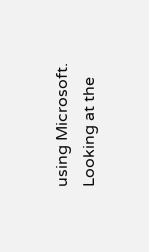using Microsoft.
Looking at the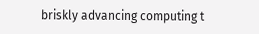briskly advancing computing t